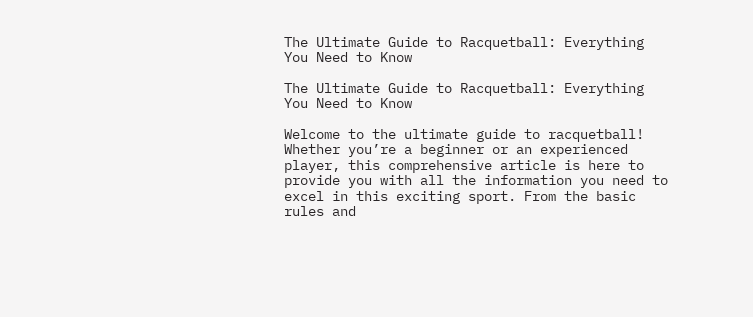The Ultimate Guide to Racquetball: Everything You Need to Know

The Ultimate Guide to Racquetball: Everything You Need to Know

Welcome to the ultimate guide to racquetball! Whether you’re a beginner or an experienced player, this comprehensive article is here to provide you with all the information you need to excel in this exciting sport. From the basic rules and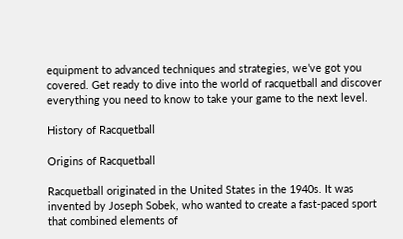equipment to advanced techniques and strategies, we’ve got you covered. Get ready to dive into the world of racquetball and discover everything you need to know to take your game to the next level.

History of Racquetball

Origins of Racquetball

Racquetball originated in the United States in the 1940s. It was invented by Joseph Sobek, who wanted to create a fast-paced sport that combined elements of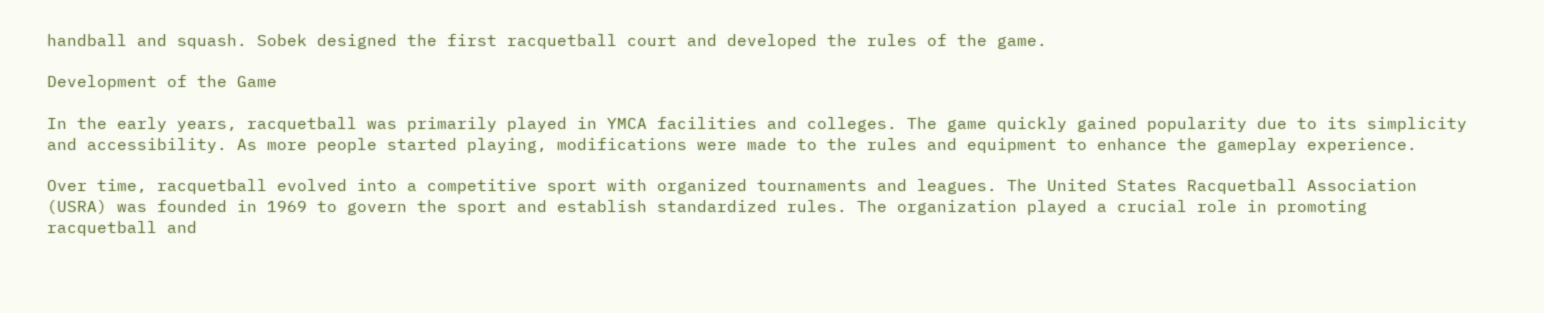handball and squash. Sobek designed the first racquetball court and developed the rules of the game.

Development of the Game

In the early years, racquetball was primarily played in YMCA facilities and colleges. The game quickly gained popularity due to its simplicity and accessibility. As more people started playing, modifications were made to the rules and equipment to enhance the gameplay experience.

Over time, racquetball evolved into a competitive sport with organized tournaments and leagues. The United States Racquetball Association (USRA) was founded in 1969 to govern the sport and establish standardized rules. The organization played a crucial role in promoting racquetball and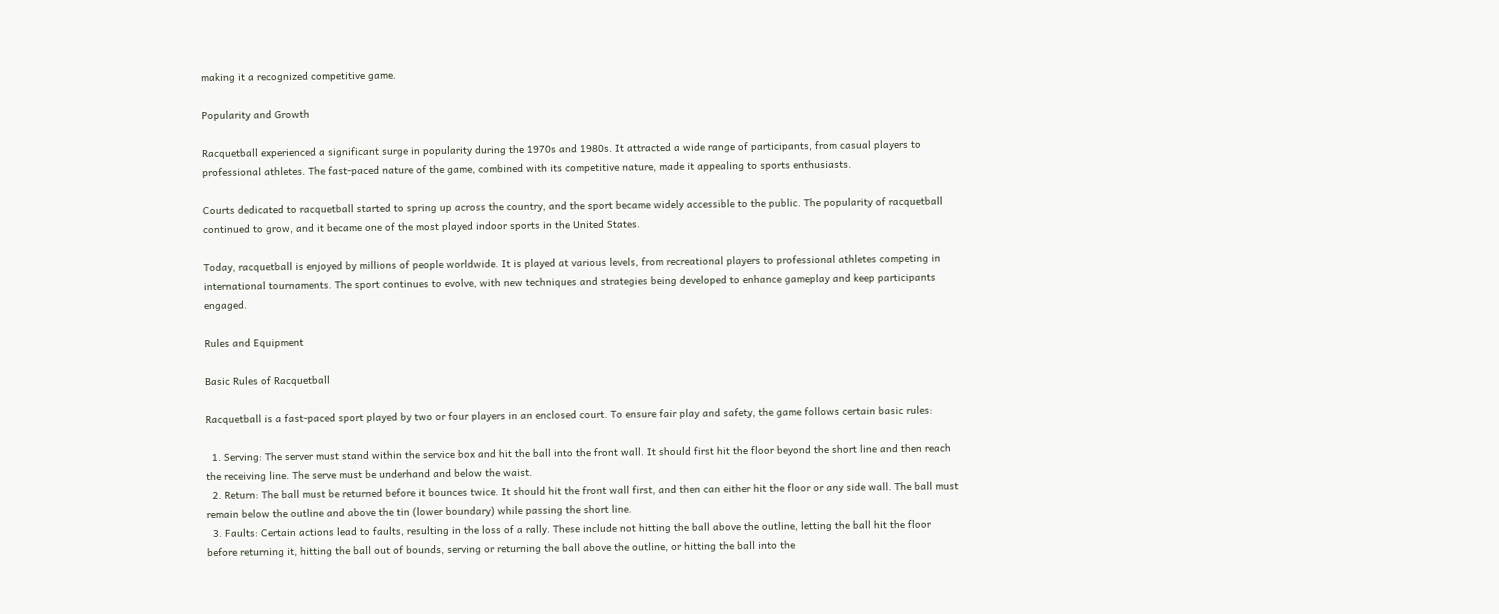making it a recognized competitive game.

Popularity and Growth

Racquetball experienced a significant surge in popularity during the 1970s and 1980s. It attracted a wide range of participants, from casual players to professional athletes. The fast-paced nature of the game, combined with its competitive nature, made it appealing to sports enthusiasts.

Courts dedicated to racquetball started to spring up across the country, and the sport became widely accessible to the public. The popularity of racquetball continued to grow, and it became one of the most played indoor sports in the United States.

Today, racquetball is enjoyed by millions of people worldwide. It is played at various levels, from recreational players to professional athletes competing in international tournaments. The sport continues to evolve, with new techniques and strategies being developed to enhance gameplay and keep participants engaged.

Rules and Equipment

Basic Rules of Racquetball

Racquetball is a fast-paced sport played by two or four players in an enclosed court. To ensure fair play and safety, the game follows certain basic rules:

  1. Serving: The server must stand within the service box and hit the ball into the front wall. It should first hit the floor beyond the short line and then reach the receiving line. The serve must be underhand and below the waist.
  2. Return: The ball must be returned before it bounces twice. It should hit the front wall first, and then can either hit the floor or any side wall. The ball must remain below the outline and above the tin (lower boundary) while passing the short line.
  3. Faults: Certain actions lead to faults, resulting in the loss of a rally. These include not hitting the ball above the outline, letting the ball hit the floor before returning it, hitting the ball out of bounds, serving or returning the ball above the outline, or hitting the ball into the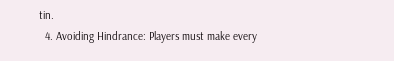tin.
  4. Avoiding Hindrance: Players must make every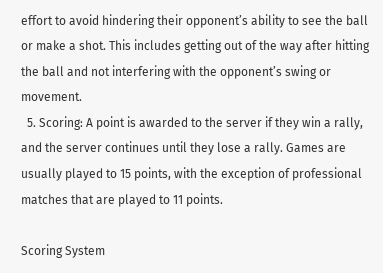effort to avoid hindering their opponent’s ability to see the ball or make a shot. This includes getting out of the way after hitting the ball and not interfering with the opponent’s swing or movement.
  5. Scoring: A point is awarded to the server if they win a rally, and the server continues until they lose a rally. Games are usually played to 15 points, with the exception of professional matches that are played to 11 points.

Scoring System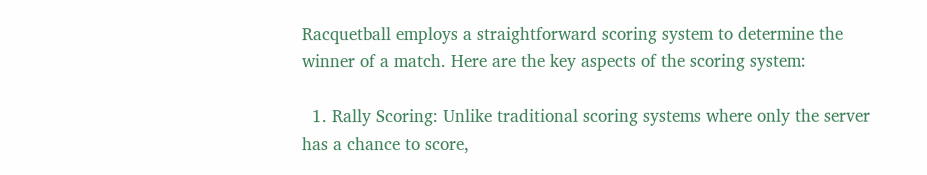Racquetball employs a straightforward scoring system to determine the winner of a match. Here are the key aspects of the scoring system:

  1. Rally Scoring: Unlike traditional scoring systems where only the server has a chance to score,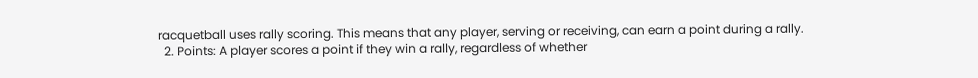racquetball uses rally scoring. This means that any player, serving or receiving, can earn a point during a rally.
  2. Points: A player scores a point if they win a rally, regardless of whether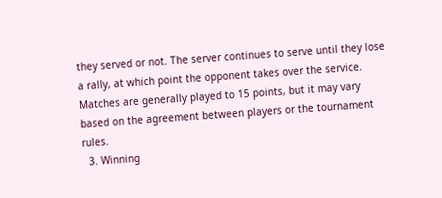they served or not. The server continues to serve until they lose a rally, at which point the opponent takes over the service. Matches are generally played to 15 points, but it may vary based on the agreement between players or the tournament rules.
  3. Winning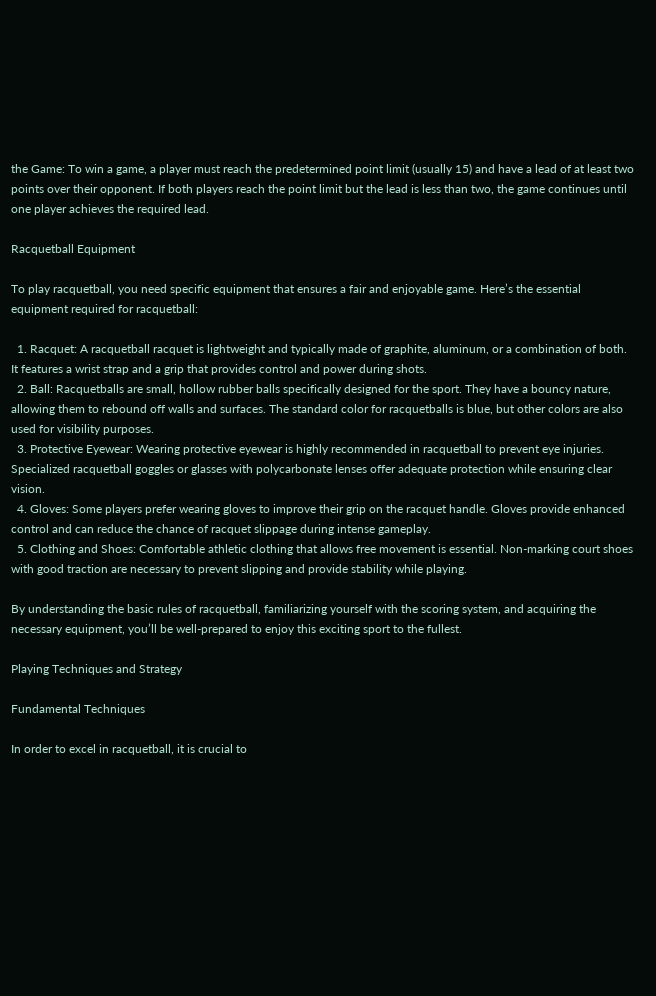the Game: To win a game, a player must reach the predetermined point limit (usually 15) and have a lead of at least two points over their opponent. If both players reach the point limit but the lead is less than two, the game continues until one player achieves the required lead.

Racquetball Equipment

To play racquetball, you need specific equipment that ensures a fair and enjoyable game. Here’s the essential equipment required for racquetball:

  1. Racquet: A racquetball racquet is lightweight and typically made of graphite, aluminum, or a combination of both. It features a wrist strap and a grip that provides control and power during shots.
  2. Ball: Racquetballs are small, hollow rubber balls specifically designed for the sport. They have a bouncy nature, allowing them to rebound off walls and surfaces. The standard color for racquetballs is blue, but other colors are also used for visibility purposes.
  3. Protective Eyewear: Wearing protective eyewear is highly recommended in racquetball to prevent eye injuries. Specialized racquetball goggles or glasses with polycarbonate lenses offer adequate protection while ensuring clear vision.
  4. Gloves: Some players prefer wearing gloves to improve their grip on the racquet handle. Gloves provide enhanced control and can reduce the chance of racquet slippage during intense gameplay.
  5. Clothing and Shoes: Comfortable athletic clothing that allows free movement is essential. Non-marking court shoes with good traction are necessary to prevent slipping and provide stability while playing.

By understanding the basic rules of racquetball, familiarizing yourself with the scoring system, and acquiring the necessary equipment, you’ll be well-prepared to enjoy this exciting sport to the fullest.

Playing Techniques and Strategy

Fundamental Techniques

In order to excel in racquetball, it is crucial to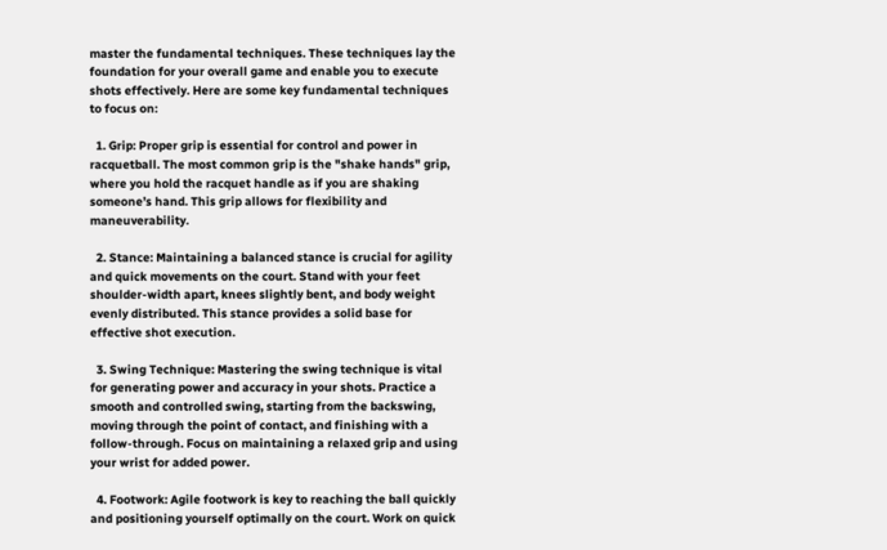master the fundamental techniques. These techniques lay the foundation for your overall game and enable you to execute shots effectively. Here are some key fundamental techniques to focus on:

  1. Grip: Proper grip is essential for control and power in racquetball. The most common grip is the "shake hands" grip, where you hold the racquet handle as if you are shaking someone’s hand. This grip allows for flexibility and maneuverability.

  2. Stance: Maintaining a balanced stance is crucial for agility and quick movements on the court. Stand with your feet shoulder-width apart, knees slightly bent, and body weight evenly distributed. This stance provides a solid base for effective shot execution.

  3. Swing Technique: Mastering the swing technique is vital for generating power and accuracy in your shots. Practice a smooth and controlled swing, starting from the backswing, moving through the point of contact, and finishing with a follow-through. Focus on maintaining a relaxed grip and using your wrist for added power.

  4. Footwork: Agile footwork is key to reaching the ball quickly and positioning yourself optimally on the court. Work on quick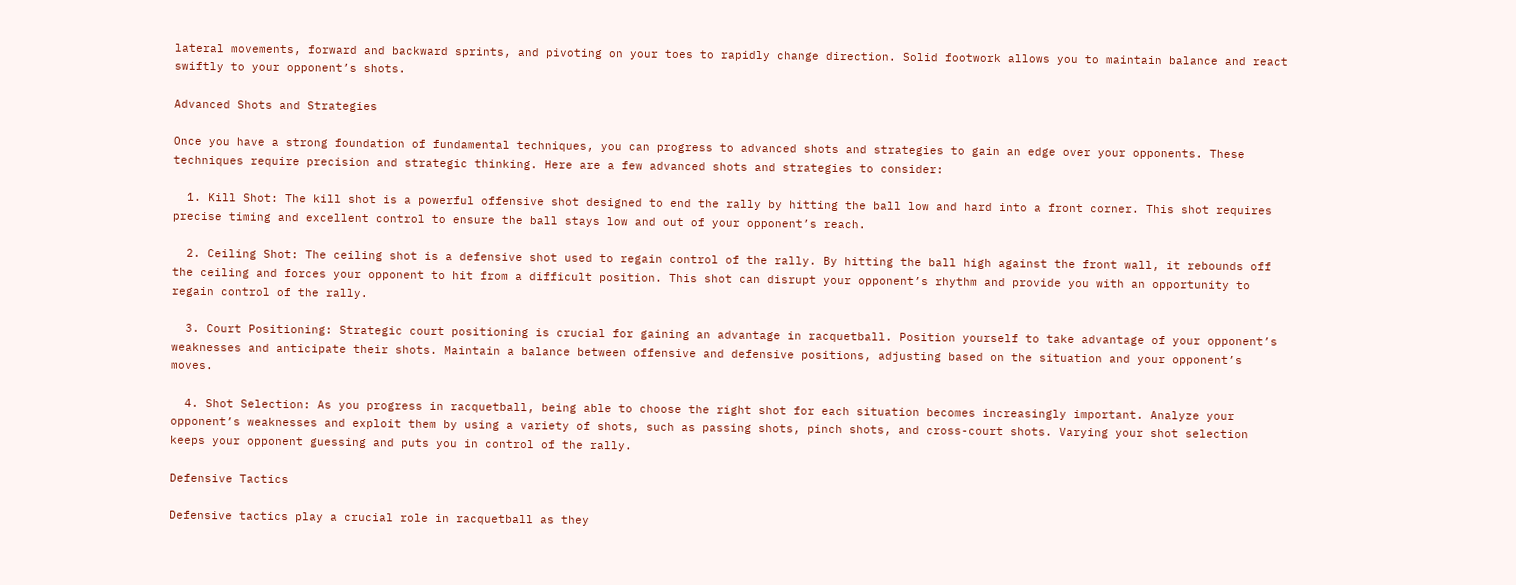lateral movements, forward and backward sprints, and pivoting on your toes to rapidly change direction. Solid footwork allows you to maintain balance and react swiftly to your opponent’s shots.

Advanced Shots and Strategies

Once you have a strong foundation of fundamental techniques, you can progress to advanced shots and strategies to gain an edge over your opponents. These techniques require precision and strategic thinking. Here are a few advanced shots and strategies to consider:

  1. Kill Shot: The kill shot is a powerful offensive shot designed to end the rally by hitting the ball low and hard into a front corner. This shot requires precise timing and excellent control to ensure the ball stays low and out of your opponent’s reach.

  2. Ceiling Shot: The ceiling shot is a defensive shot used to regain control of the rally. By hitting the ball high against the front wall, it rebounds off the ceiling and forces your opponent to hit from a difficult position. This shot can disrupt your opponent’s rhythm and provide you with an opportunity to regain control of the rally.

  3. Court Positioning: Strategic court positioning is crucial for gaining an advantage in racquetball. Position yourself to take advantage of your opponent’s weaknesses and anticipate their shots. Maintain a balance between offensive and defensive positions, adjusting based on the situation and your opponent’s moves.

  4. Shot Selection: As you progress in racquetball, being able to choose the right shot for each situation becomes increasingly important. Analyze your opponent’s weaknesses and exploit them by using a variety of shots, such as passing shots, pinch shots, and cross-court shots. Varying your shot selection keeps your opponent guessing and puts you in control of the rally.

Defensive Tactics

Defensive tactics play a crucial role in racquetball as they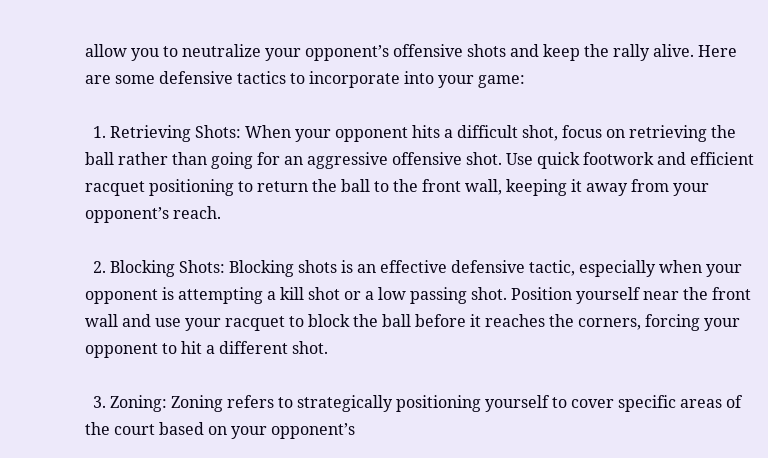allow you to neutralize your opponent’s offensive shots and keep the rally alive. Here are some defensive tactics to incorporate into your game:

  1. Retrieving Shots: When your opponent hits a difficult shot, focus on retrieving the ball rather than going for an aggressive offensive shot. Use quick footwork and efficient racquet positioning to return the ball to the front wall, keeping it away from your opponent’s reach.

  2. Blocking Shots: Blocking shots is an effective defensive tactic, especially when your opponent is attempting a kill shot or a low passing shot. Position yourself near the front wall and use your racquet to block the ball before it reaches the corners, forcing your opponent to hit a different shot.

  3. Zoning: Zoning refers to strategically positioning yourself to cover specific areas of the court based on your opponent’s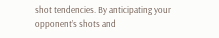shot tendencies. By anticipating your opponent’s shots and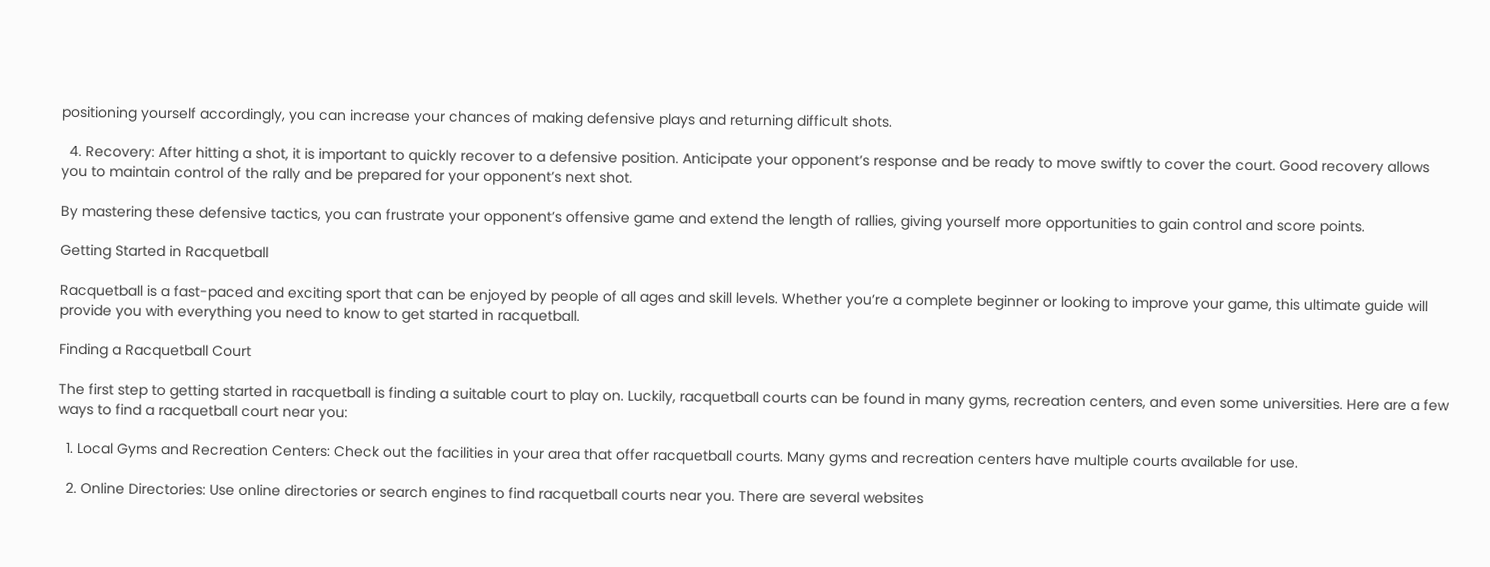positioning yourself accordingly, you can increase your chances of making defensive plays and returning difficult shots.

  4. Recovery: After hitting a shot, it is important to quickly recover to a defensive position. Anticipate your opponent’s response and be ready to move swiftly to cover the court. Good recovery allows you to maintain control of the rally and be prepared for your opponent’s next shot.

By mastering these defensive tactics, you can frustrate your opponent’s offensive game and extend the length of rallies, giving yourself more opportunities to gain control and score points.

Getting Started in Racquetball

Racquetball is a fast-paced and exciting sport that can be enjoyed by people of all ages and skill levels. Whether you’re a complete beginner or looking to improve your game, this ultimate guide will provide you with everything you need to know to get started in racquetball.

Finding a Racquetball Court

The first step to getting started in racquetball is finding a suitable court to play on. Luckily, racquetball courts can be found in many gyms, recreation centers, and even some universities. Here are a few ways to find a racquetball court near you:

  1. Local Gyms and Recreation Centers: Check out the facilities in your area that offer racquetball courts. Many gyms and recreation centers have multiple courts available for use.

  2. Online Directories: Use online directories or search engines to find racquetball courts near you. There are several websites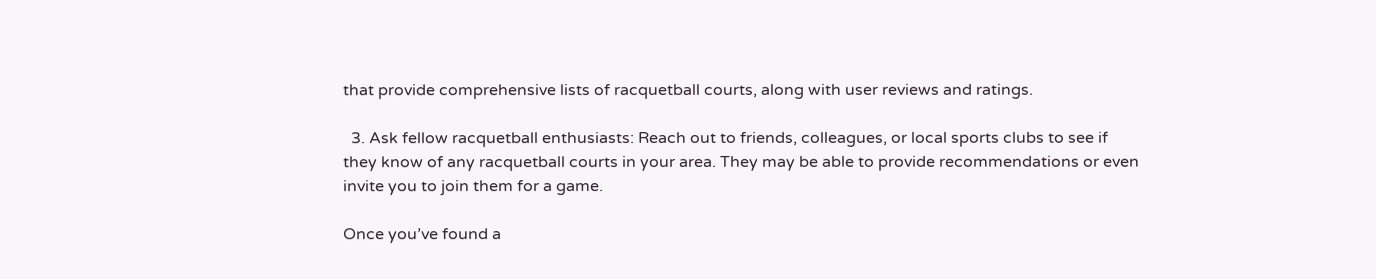that provide comprehensive lists of racquetball courts, along with user reviews and ratings.

  3. Ask fellow racquetball enthusiasts: Reach out to friends, colleagues, or local sports clubs to see if they know of any racquetball courts in your area. They may be able to provide recommendations or even invite you to join them for a game.

Once you’ve found a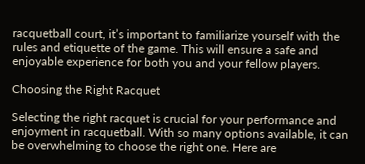racquetball court, it’s important to familiarize yourself with the rules and etiquette of the game. This will ensure a safe and enjoyable experience for both you and your fellow players.

Choosing the Right Racquet

Selecting the right racquet is crucial for your performance and enjoyment in racquetball. With so many options available, it can be overwhelming to choose the right one. Here are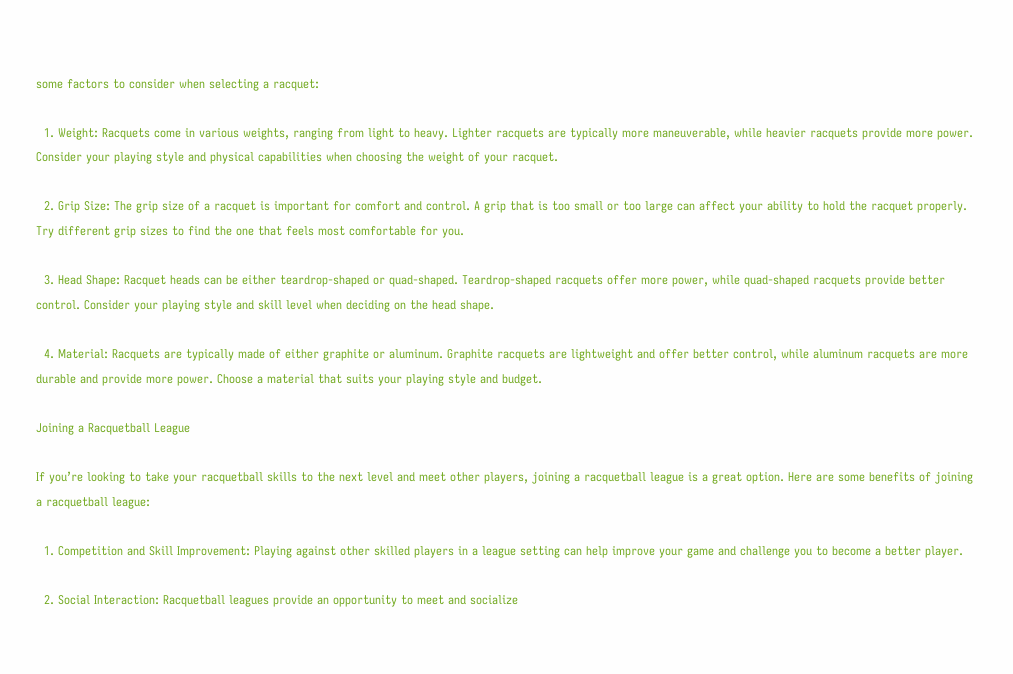some factors to consider when selecting a racquet:

  1. Weight: Racquets come in various weights, ranging from light to heavy. Lighter racquets are typically more maneuverable, while heavier racquets provide more power. Consider your playing style and physical capabilities when choosing the weight of your racquet.

  2. Grip Size: The grip size of a racquet is important for comfort and control. A grip that is too small or too large can affect your ability to hold the racquet properly. Try different grip sizes to find the one that feels most comfortable for you.

  3. Head Shape: Racquet heads can be either teardrop-shaped or quad-shaped. Teardrop-shaped racquets offer more power, while quad-shaped racquets provide better control. Consider your playing style and skill level when deciding on the head shape.

  4. Material: Racquets are typically made of either graphite or aluminum. Graphite racquets are lightweight and offer better control, while aluminum racquets are more durable and provide more power. Choose a material that suits your playing style and budget.

Joining a Racquetball League

If you’re looking to take your racquetball skills to the next level and meet other players, joining a racquetball league is a great option. Here are some benefits of joining a racquetball league:

  1. Competition and Skill Improvement: Playing against other skilled players in a league setting can help improve your game and challenge you to become a better player.

  2. Social Interaction: Racquetball leagues provide an opportunity to meet and socialize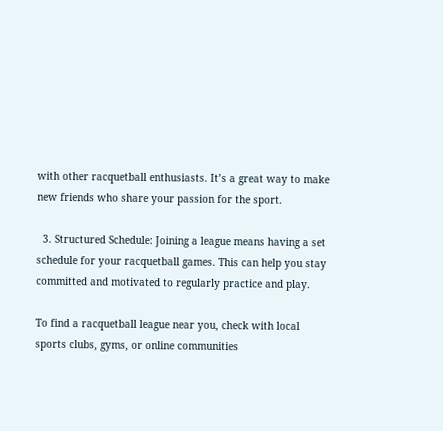with other racquetball enthusiasts. It’s a great way to make new friends who share your passion for the sport.

  3. Structured Schedule: Joining a league means having a set schedule for your racquetball games. This can help you stay committed and motivated to regularly practice and play.

To find a racquetball league near you, check with local sports clubs, gyms, or online communities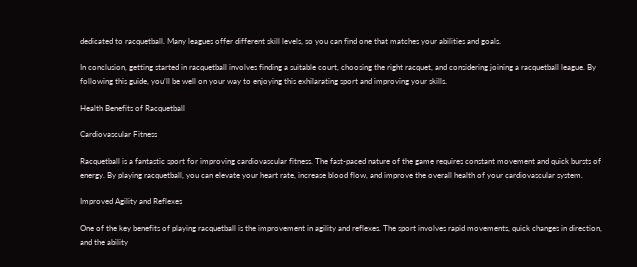dedicated to racquetball. Many leagues offer different skill levels, so you can find one that matches your abilities and goals.

In conclusion, getting started in racquetball involves finding a suitable court, choosing the right racquet, and considering joining a racquetball league. By following this guide, you’ll be well on your way to enjoying this exhilarating sport and improving your skills.

Health Benefits of Racquetball

Cardiovascular Fitness

Racquetball is a fantastic sport for improving cardiovascular fitness. The fast-paced nature of the game requires constant movement and quick bursts of energy. By playing racquetball, you can elevate your heart rate, increase blood flow, and improve the overall health of your cardiovascular system.

Improved Agility and Reflexes

One of the key benefits of playing racquetball is the improvement in agility and reflexes. The sport involves rapid movements, quick changes in direction, and the ability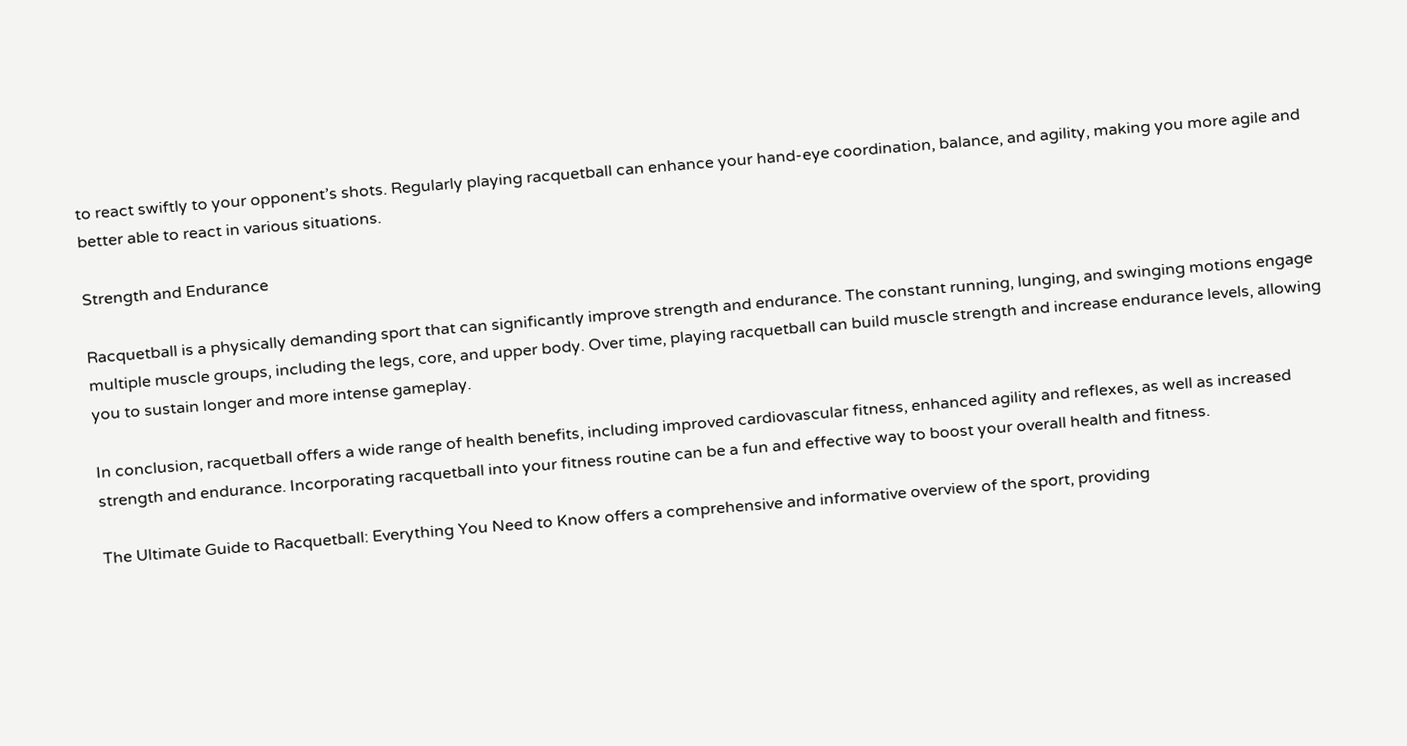to react swiftly to your opponent’s shots. Regularly playing racquetball can enhance your hand-eye coordination, balance, and agility, making you more agile and better able to react in various situations.

Strength and Endurance

Racquetball is a physically demanding sport that can significantly improve strength and endurance. The constant running, lunging, and swinging motions engage multiple muscle groups, including the legs, core, and upper body. Over time, playing racquetball can build muscle strength and increase endurance levels, allowing you to sustain longer and more intense gameplay.

In conclusion, racquetball offers a wide range of health benefits, including improved cardiovascular fitness, enhanced agility and reflexes, as well as increased strength and endurance. Incorporating racquetball into your fitness routine can be a fun and effective way to boost your overall health and fitness.

The Ultimate Guide to Racquetball: Everything You Need to Know offers a comprehensive and informative overview of the sport, providing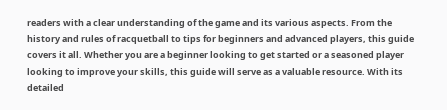readers with a clear understanding of the game and its various aspects. From the history and rules of racquetball to tips for beginners and advanced players, this guide covers it all. Whether you are a beginner looking to get started or a seasoned player looking to improve your skills, this guide will serve as a valuable resource. With its detailed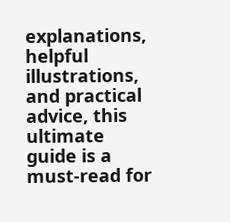explanations, helpful illustrations, and practical advice, this ultimate guide is a must-read for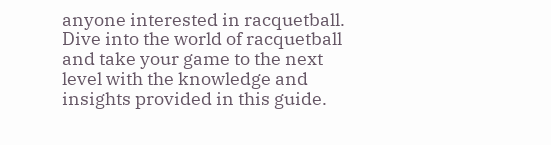anyone interested in racquetball. Dive into the world of racquetball and take your game to the next level with the knowledge and insights provided in this guide.